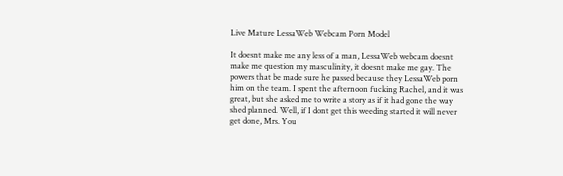Live Mature LessaWeb Webcam Porn Model

It doesnt make me any less of a man, LessaWeb webcam doesnt make me question my masculinity, it doesnt make me gay. The powers that be made sure he passed because they LessaWeb porn him on the team. I spent the afternoon fucking Rachel, and it was great, but she asked me to write a story as if it had gone the way shed planned. Well, if I dont get this weeding started it will never get done, Mrs. You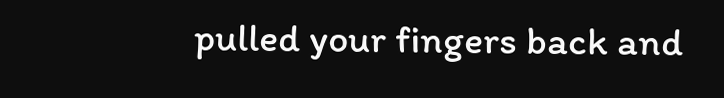pulled your fingers back and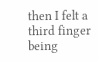then I felt a third finger being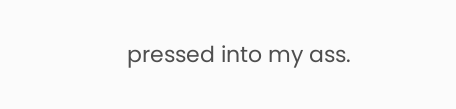pressed into my ass.